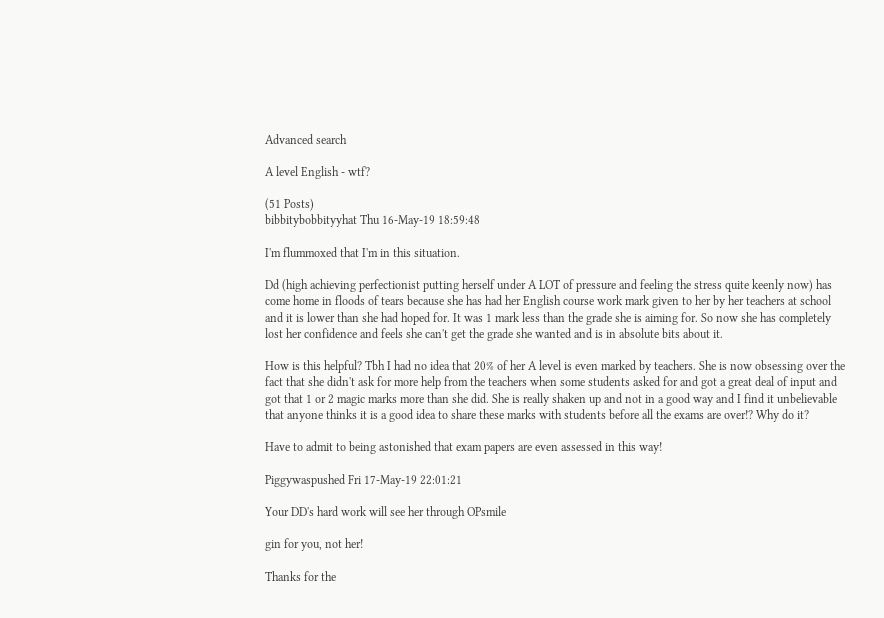Advanced search

A level English - wtf?

(51 Posts)
bibbitybobbityyhat Thu 16-May-19 18:59:48

I'm flummoxed that I'm in this situation.

Dd (high achieving perfectionist putting herself under A LOT of pressure and feeling the stress quite keenly now) has come home in floods of tears because she has had her English course work mark given to her by her teachers at school and it is lower than she had hoped for. It was 1 mark less than the grade she is aiming for. So now she has completely lost her confidence and feels she can't get the grade she wanted and is in absolute bits about it.

How is this helpful? Tbh I had no idea that 20% of her A level is even marked by teachers. She is now obsessing over the fact that she didn't ask for more help from the teachers when some students asked for and got a great deal of input and got that 1 or 2 magic marks more than she did. She is really shaken up and not in a good way and I find it unbelievable that anyone thinks it is a good idea to share these marks with students before all the exams are over!? Why do it?

Have to admit to being astonished that exam papers are even assessed in this way!

Piggywaspushed Fri 17-May-19 22:01:21

Your DD's hard work will see her through OPsmile

gin for you, not her!

Thanks for the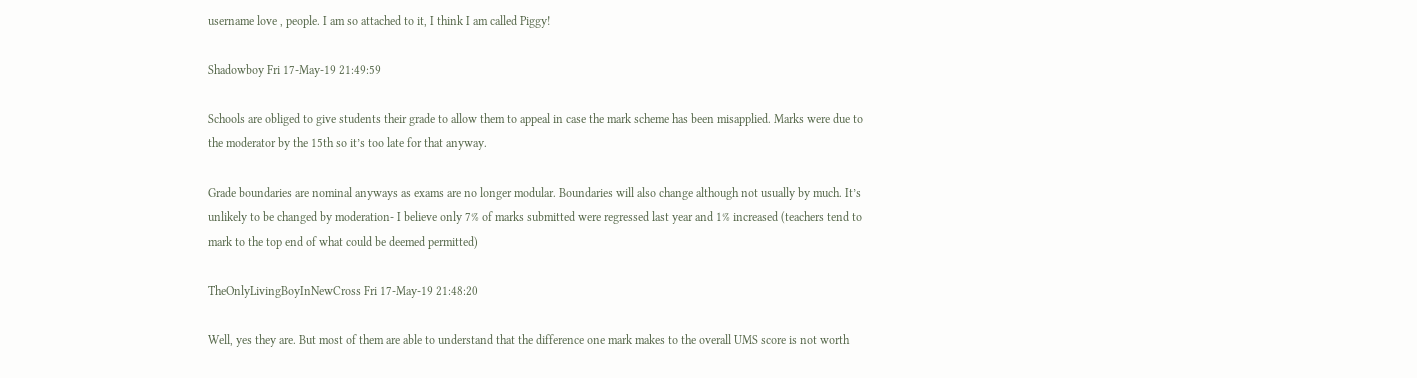username love , people. I am so attached to it, I think I am called Piggy!

Shadowboy Fri 17-May-19 21:49:59

Schools are obliged to give students their grade to allow them to appeal in case the mark scheme has been misapplied. Marks were due to the moderator by the 15th so it’s too late for that anyway.

Grade boundaries are nominal anyways as exams are no longer modular. Boundaries will also change although not usually by much. It’s unlikely to be changed by moderation- I believe only 7% of marks submitted were regressed last year and 1% increased (teachers tend to mark to the top end of what could be deemed permitted)

TheOnlyLivingBoyInNewCross Fri 17-May-19 21:48:20

Well, yes they are. But most of them are able to understand that the difference one mark makes to the overall UMS score is not worth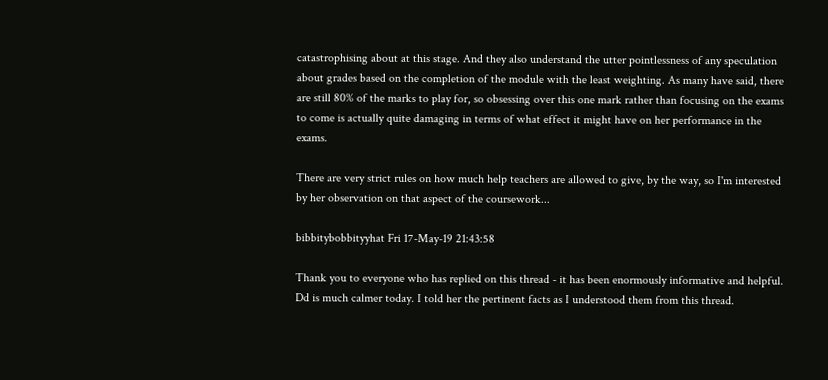catastrophising about at this stage. And they also understand the utter pointlessness of any speculation about grades based on the completion of the module with the least weighting. As many have said, there are still 80% of the marks to play for, so obsessing over this one mark rather than focusing on the exams to come is actually quite damaging in terms of what effect it might have on her performance in the exams.

There are very strict rules on how much help teachers are allowed to give, by the way, so I'm interested by her observation on that aspect of the coursework...

bibbitybobbityyhat Fri 17-May-19 21:43:58

Thank you to everyone who has replied on this thread - it has been enormously informative and helpful. Dd is much calmer today. I told her the pertinent facts as I understood them from this thread.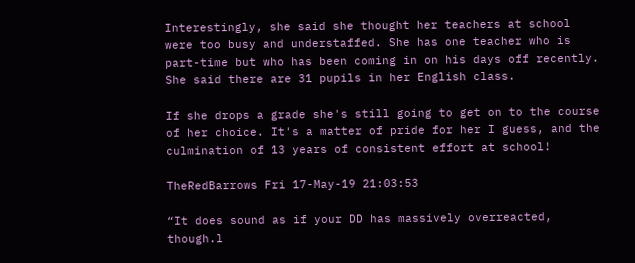Interestingly, she said she thought her teachers at school were too busy and understaffed. She has one teacher who is part-time but who has been coming in on his days off recently. She said there are 31 pupils in her English class.

If she drops a grade she's still going to get on to the course of her choice. It's a matter of pride for her I guess, and the culmination of 13 years of consistent effort at school!

TheRedBarrows Fri 17-May-19 21:03:53

“It does sound as if your DD has massively overreacted, though.l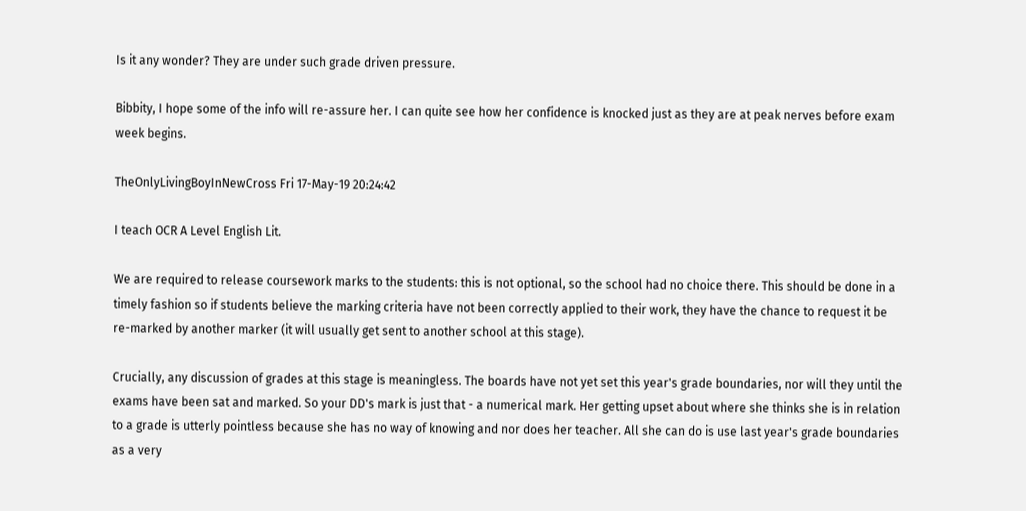Is it any wonder? They are under such grade driven pressure.

Bibbity, I hope some of the info will re-assure her. I can quite see how her confidence is knocked just as they are at peak nerves before exam week begins.

TheOnlyLivingBoyInNewCross Fri 17-May-19 20:24:42

I teach OCR A Level English Lit.

We are required to release coursework marks to the students: this is not optional, so the school had no choice there. This should be done in a timely fashion so if students believe the marking criteria have not been correctly applied to their work, they have the chance to request it be re-marked by another marker (it will usually get sent to another school at this stage).

Crucially, any discussion of grades at this stage is meaningless. The boards have not yet set this year's grade boundaries, nor will they until the exams have been sat and marked. So your DD's mark is just that - a numerical mark. Her getting upset about where she thinks she is in relation to a grade is utterly pointless because she has no way of knowing and nor does her teacher. All she can do is use last year's grade boundaries as a very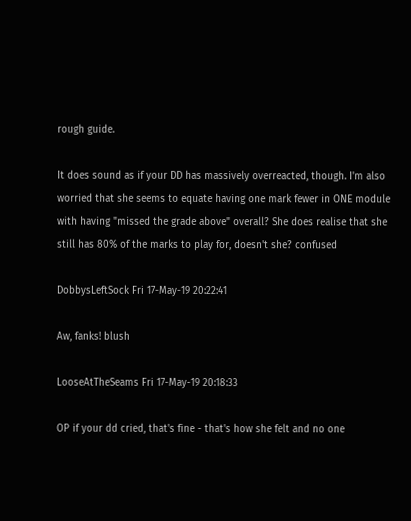rough guide.

It does sound as if your DD has massively overreacted, though. I'm also worried that she seems to equate having one mark fewer in ONE module with having "missed the grade above" overall? She does realise that she still has 80% of the marks to play for, doesn't she? confused

DobbysLeftSock Fri 17-May-19 20:22:41

Aw, fanks! blush

LooseAtTheSeams Fri 17-May-19 20:18:33

OP if your dd cried, that's fine - that's how she felt and no one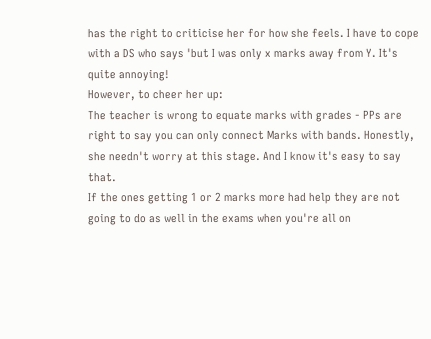has the right to criticise her for how she feels. I have to cope with a DS who says 'but I was only x marks away from Y. It's quite annoying!
However, to cheer her up:
The teacher is wrong to equate marks with grades - PPs are right to say you can only connect Marks with bands. Honestly, she needn't worry at this stage. And I know it's easy to say that.
If the ones getting 1 or 2 marks more had help they are not going to do as well in the exams when you're all on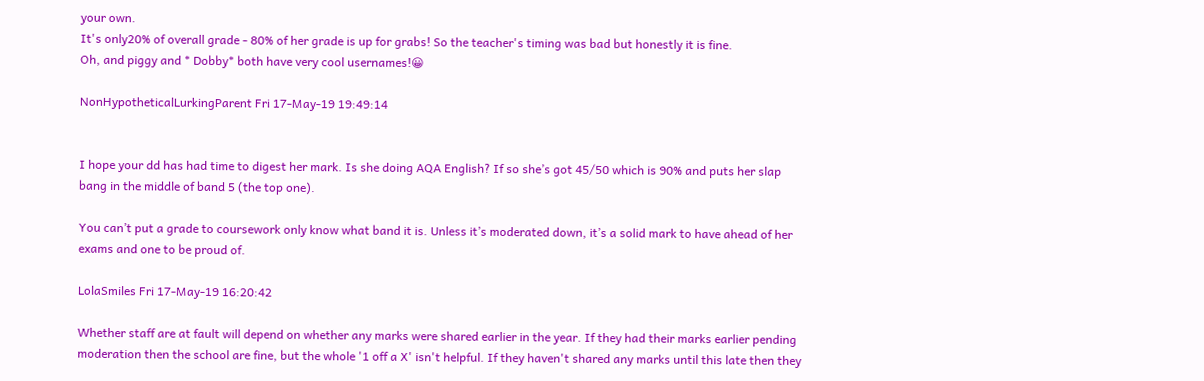your own.
It's only20% of overall grade - 80% of her grade is up for grabs! So the teacher's timing was bad but honestly it is fine.
Oh, and piggy and * Dobby* both have very cool usernames!😀

NonHypotheticalLurkingParent Fri 17-May-19 19:49:14


I hope your dd has had time to digest her mark. Is she doing AQA English? If so she’s got 45/50 which is 90% and puts her slap bang in the middle of band 5 (the top one).

You can’t put a grade to coursework only know what band it is. Unless it’s moderated down, it’s a solid mark to have ahead of her exams and one to be proud of.

LolaSmiles Fri 17-May-19 16:20:42

Whether staff are at fault will depend on whether any marks were shared earlier in the year. If they had their marks earlier pending moderation then the school are fine, but the whole '1 off a X' isn't helpful. If they haven't shared any marks until this late then they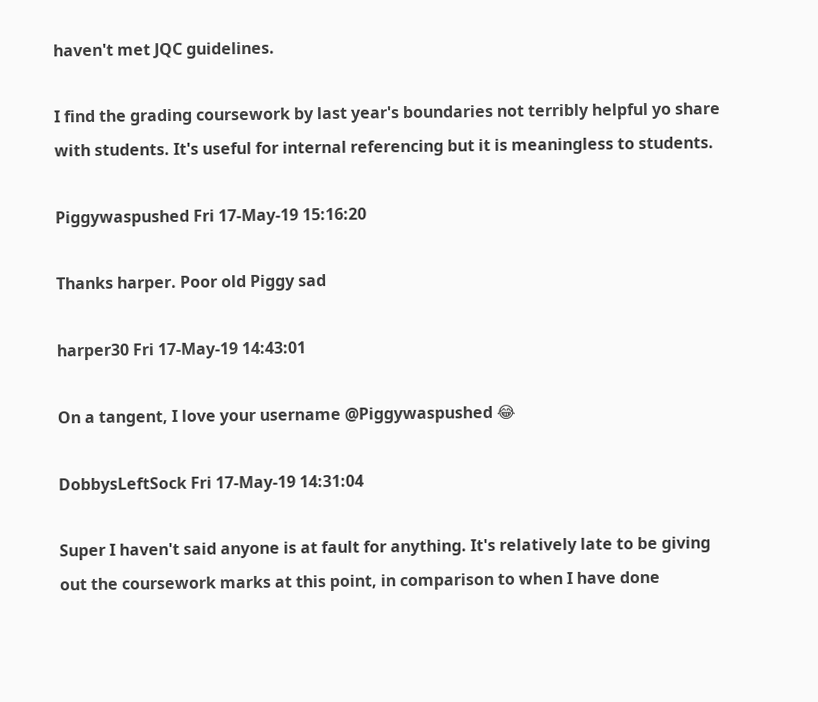haven't met JQC guidelines.

I find the grading coursework by last year's boundaries not terribly helpful yo share with students. It's useful for internal referencing but it is meaningless to students.

Piggywaspushed Fri 17-May-19 15:16:20

Thanks harper. Poor old Piggy sad

harper30 Fri 17-May-19 14:43:01

On a tangent, I love your username @Piggywaspushed 😂

DobbysLeftSock Fri 17-May-19 14:31:04

Super I haven't said anyone is at fault for anything. It's relatively late to be giving out the coursework marks at this point, in comparison to when I have done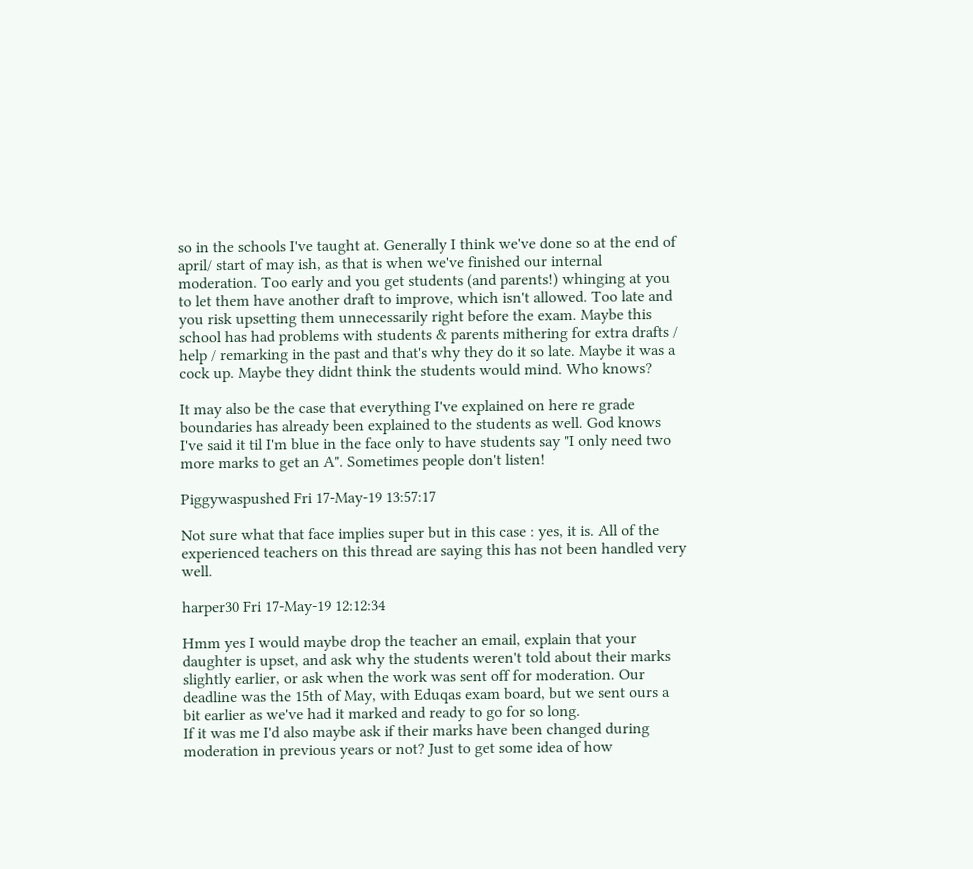so in the schools I've taught at. Generally I think we've done so at the end of april/ start of may ish, as that is when we've finished our internal moderation. Too early and you get students (and parents!) whinging at you to let them have another draft to improve, which isn't allowed. Too late and you risk upsetting them unnecessarily right before the exam. Maybe this school has had problems with students & parents mithering for extra drafts / help / remarking in the past and that's why they do it so late. Maybe it was a cock up. Maybe they didnt think the students would mind. Who knows?

It may also be the case that everything I've explained on here re grade boundaries has already been explained to the students as well. God knows I've said it til I'm blue in the face only to have students say "I only need two more marks to get an A". Sometimes people don't listen!

Piggywaspushed Fri 17-May-19 13:57:17

Not sure what that face implies super but in this case : yes, it is. All of the experienced teachers on this thread are saying this has not been handled very well.

harper30 Fri 17-May-19 12:12:34

Hmm yes I would maybe drop the teacher an email, explain that your daughter is upset, and ask why the students weren't told about their marks slightly earlier, or ask when the work was sent off for moderation. Our deadline was the 15th of May, with Eduqas exam board, but we sent ours a bit earlier as we've had it marked and ready to go for so long.
If it was me I'd also maybe ask if their marks have been changed during moderation in previous years or not? Just to get some idea of how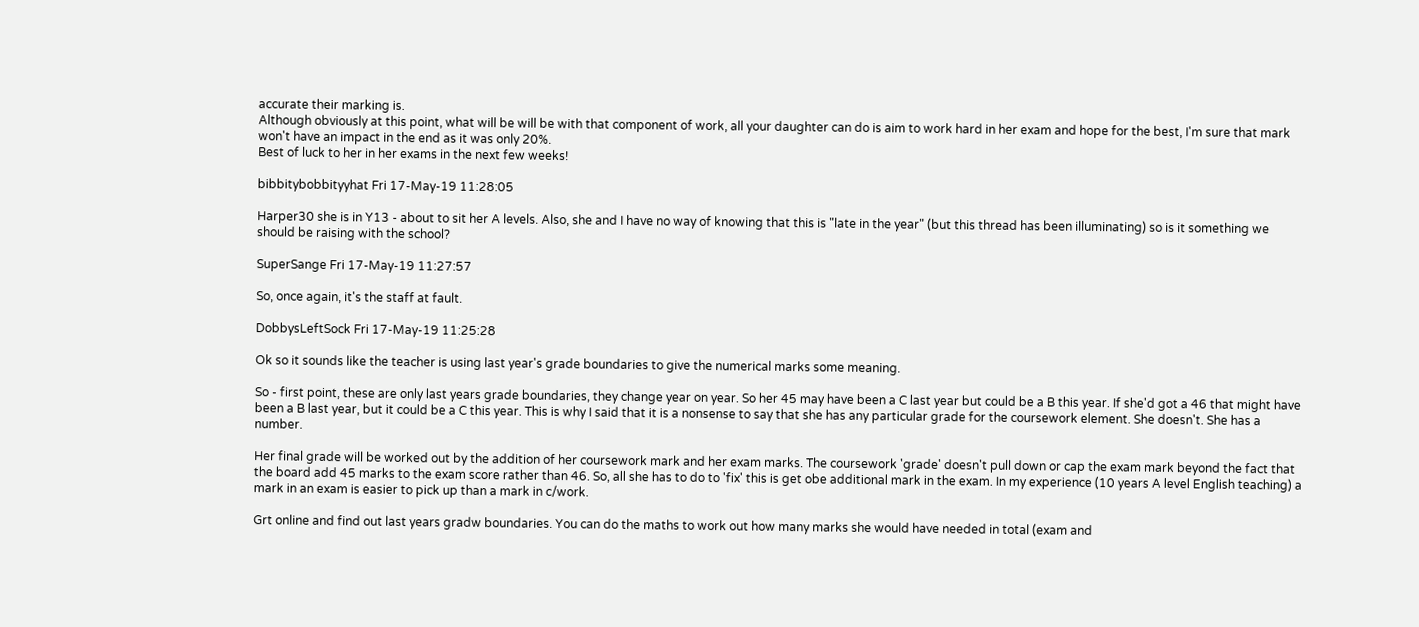accurate their marking is.
Although obviously at this point, what will be will be with that component of work, all your daughter can do is aim to work hard in her exam and hope for the best, I'm sure that mark won't have an impact in the end as it was only 20%.
Best of luck to her in her exams in the next few weeks!

bibbitybobbityyhat Fri 17-May-19 11:28:05

Harper30 she is in Y13 - about to sit her A levels. Also, she and I have no way of knowing that this is "late in the year" (but this thread has been illuminating) so is it something we should be raising with the school?

SuperSange Fri 17-May-19 11:27:57

So, once again, it's the staff at fault.

DobbysLeftSock Fri 17-May-19 11:25:28

Ok so it sounds like the teacher is using last year's grade boundaries to give the numerical marks some meaning.

So - first point, these are only last years grade boundaries, they change year on year. So her 45 may have been a C last year but could be a B this year. If she'd got a 46 that might have been a B last year, but it could be a C this year. This is why I said that it is a nonsense to say that she has any particular grade for the coursework element. She doesn't. She has a number.

Her final grade will be worked out by the addition of her coursework mark and her exam marks. The coursework 'grade' doesn't pull down or cap the exam mark beyond the fact that the board add 45 marks to the exam score rather than 46. So, all she has to do to 'fix' this is get obe additional mark in the exam. In my experience (10 years A level English teaching) a mark in an exam is easier to pick up than a mark in c/work.

Grt online and find out last years gradw boundaries. You can do the maths to work out how many marks she would have needed in total (exam and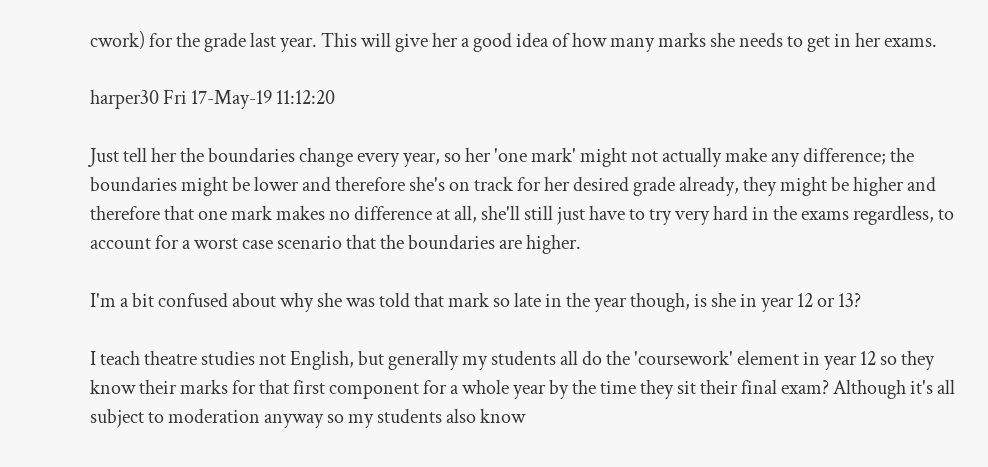cwork) for the grade last year. This will give her a good idea of how many marks she needs to get in her exams.

harper30 Fri 17-May-19 11:12:20

Just tell her the boundaries change every year, so her 'one mark' might not actually make any difference; the boundaries might be lower and therefore she's on track for her desired grade already, they might be higher and therefore that one mark makes no difference at all, she'll still just have to try very hard in the exams regardless, to account for a worst case scenario that the boundaries are higher.

I'm a bit confused about why she was told that mark so late in the year though, is she in year 12 or 13?

I teach theatre studies not English, but generally my students all do the 'coursework' element in year 12 so they know their marks for that first component for a whole year by the time they sit their final exam? Although it's all subject to moderation anyway so my students also know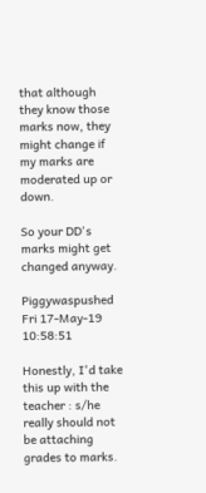that although they know those marks now, they might change if my marks are moderated up or down.

So your DD's marks might get changed anyway.

Piggywaspushed Fri 17-May-19 10:58:51

Honestly, I'd take this up with the teacher : s/he really should not be attaching grades to marks.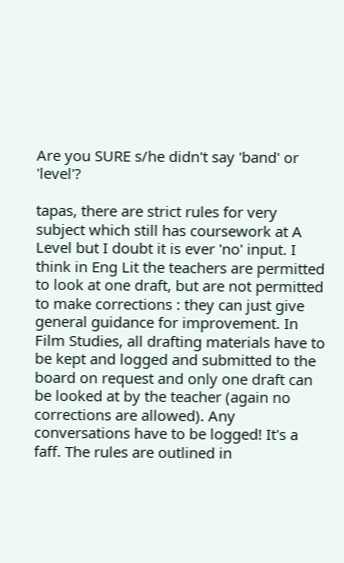Are you SURE s/he didn't say 'band' or 'level'?

tapas, there are strict rules for very subject which still has coursework at A Level but I doubt it is ever 'no' input. I think in Eng Lit the teachers are permitted to look at one draft, but are not permitted to make corrections : they can just give general guidance for improvement. In Film Studies, all drafting materials have to be kept and logged and submitted to the board on request and only one draft can be looked at by the teacher (again no corrections are allowed). Any conversations have to be logged! It's a faff. The rules are outlined in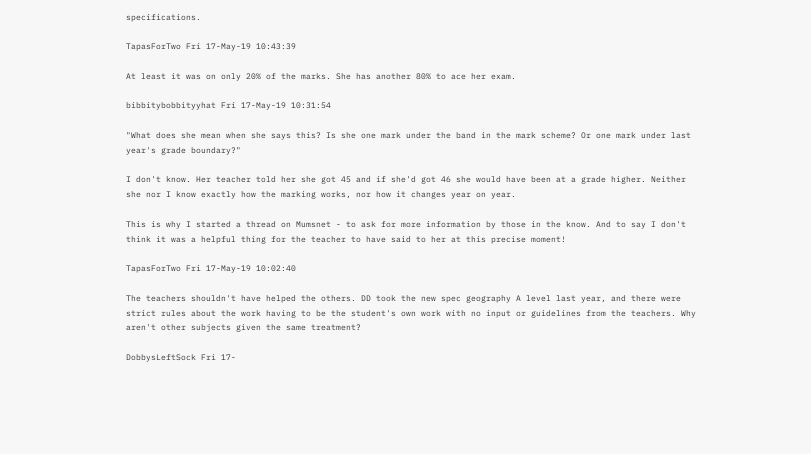specifications.

TapasForTwo Fri 17-May-19 10:43:39

At least it was on only 20% of the marks. She has another 80% to ace her exam.

bibbitybobbityyhat Fri 17-May-19 10:31:54

"What does she mean when she says this? Is she one mark under the band in the mark scheme? Or one mark under last year's grade boundary?"

I don't know. Her teacher told her she got 45 and if she'd got 46 she would have been at a grade higher. Neither she nor I know exactly how the marking works, nor how it changes year on year.

This is why I started a thread on Mumsnet - to ask for more information by those in the know. And to say I don't think it was a helpful thing for the teacher to have said to her at this precise moment!

TapasForTwo Fri 17-May-19 10:02:40

The teachers shouldn't have helped the others. DD took the new spec geography A level last year, and there were strict rules about the work having to be the student's own work with no input or guidelines from the teachers. Why aren't other subjects given the same treatment?

DobbysLeftSock Fri 17-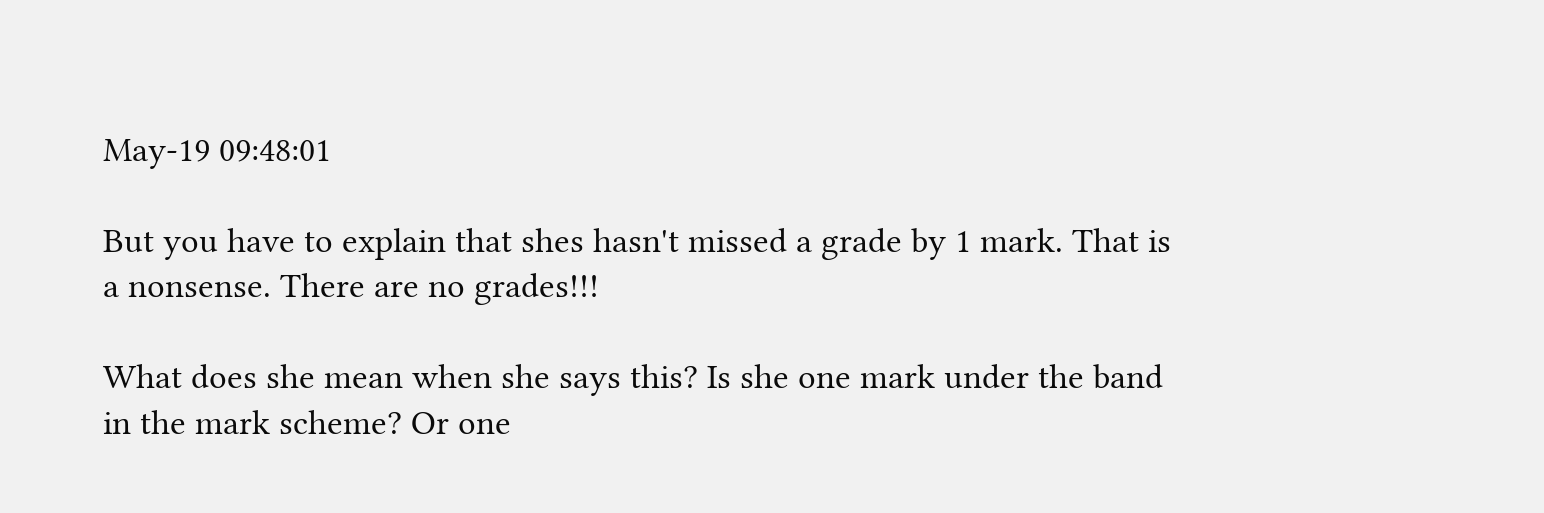May-19 09:48:01

But you have to explain that shes hasn't missed a grade by 1 mark. That is a nonsense. There are no grades!!!

What does she mean when she says this? Is she one mark under the band in the mark scheme? Or one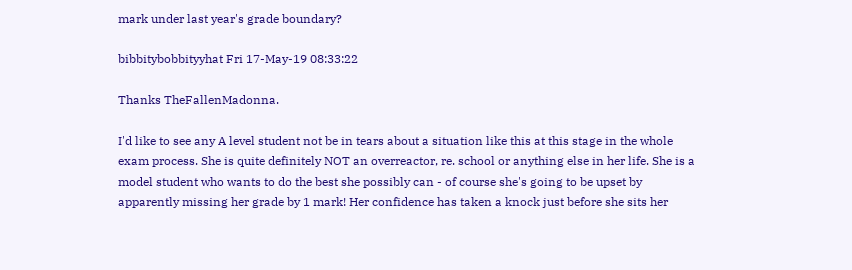mark under last year's grade boundary?

bibbitybobbityyhat Fri 17-May-19 08:33:22

Thanks TheFallenMadonna.

I'd like to see any A level student not be in tears about a situation like this at this stage in the whole exam process. She is quite definitely NOT an overreactor, re. school or anything else in her life. She is a model student who wants to do the best she possibly can - of course she's going to be upset by apparently missing her grade by 1 mark! Her confidence has taken a knock just before she sits her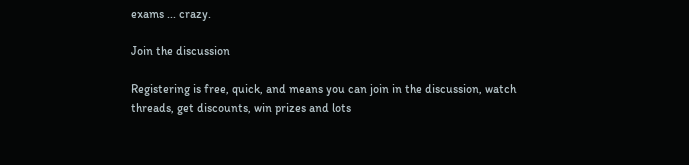exams ... crazy.

Join the discussion

Registering is free, quick, and means you can join in the discussion, watch threads, get discounts, win prizes and lots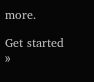more.

Get started »